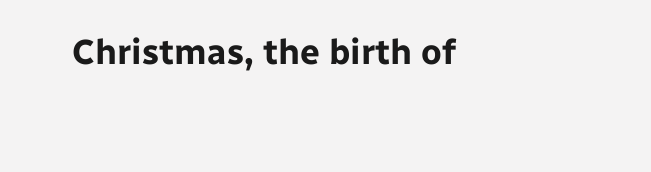Christmas, the birth of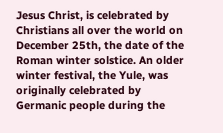Jesus Christ, is celebrated by Christians all over the world on December 25th, the date of the Roman winter solstice. An older winter festival, the Yule, was originally celebrated by Germanic people during the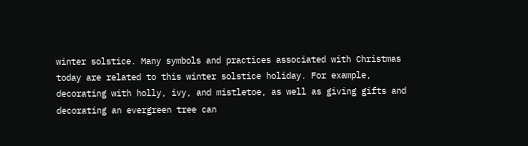winter solstice. Many symbols and practices associated with Christmas today are related to this winter solstice holiday. For example, decorating with holly, ivy, and mistletoe, as well as giving gifts and decorating an evergreen tree can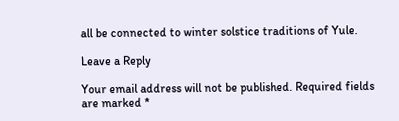all be connected to winter solstice traditions of Yule.

Leave a Reply

Your email address will not be published. Required fields are marked *